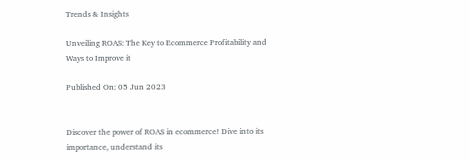Trends & Insights

Unveiling ROAS: The Key to Ecommerce Profitability and Ways to Improve it

Published On: 05 Jun 2023


Discover the power of ROAS in ecommerce! Dive into its importance, understand its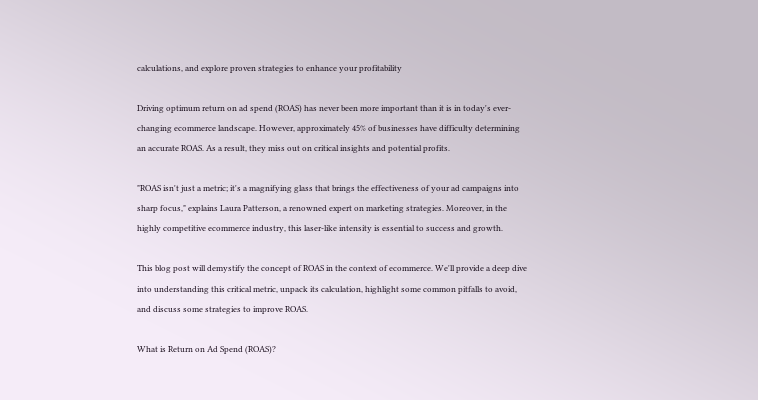calculations, and explore proven strategies to enhance your profitability

Driving optimum return on ad spend (ROAS) has never been more important than it is in today's ever-changing ecommerce landscape. However, approximately 45% of businesses have difficulty determining an accurate ROAS. As a result, they miss out on critical insights and potential profits.

"ROAS isn't just a metric; it's a magnifying glass that brings the effectiveness of your ad campaigns into sharp focus," explains Laura Patterson, a renowned expert on marketing strategies. Moreover, in the highly competitive ecommerce industry, this laser-like intensity is essential to success and growth.

This blog post will demystify the concept of ROAS in the context of ecommerce. We'll provide a deep dive into understanding this critical metric, unpack its calculation, highlight some common pitfalls to avoid, and discuss some strategies to improve ROAS.

What is Return on Ad Spend (ROAS)?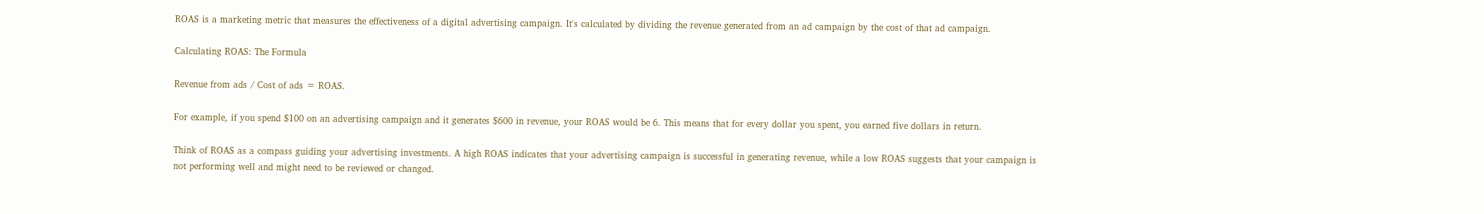ROAS is a marketing metric that measures the effectiveness of a digital advertising campaign. It's calculated by dividing the revenue generated from an ad campaign by the cost of that ad campaign.

Calculating ROAS: The Formula

Revenue from ads / Cost of ads = ROAS.

For example, if you spend $100 on an advertising campaign and it generates $600 in revenue, your ROAS would be 6. This means that for every dollar you spent, you earned five dollars in return.

Think of ROAS as a compass guiding your advertising investments. A high ROAS indicates that your advertising campaign is successful in generating revenue, while a low ROAS suggests that your campaign is not performing well and might need to be reviewed or changed.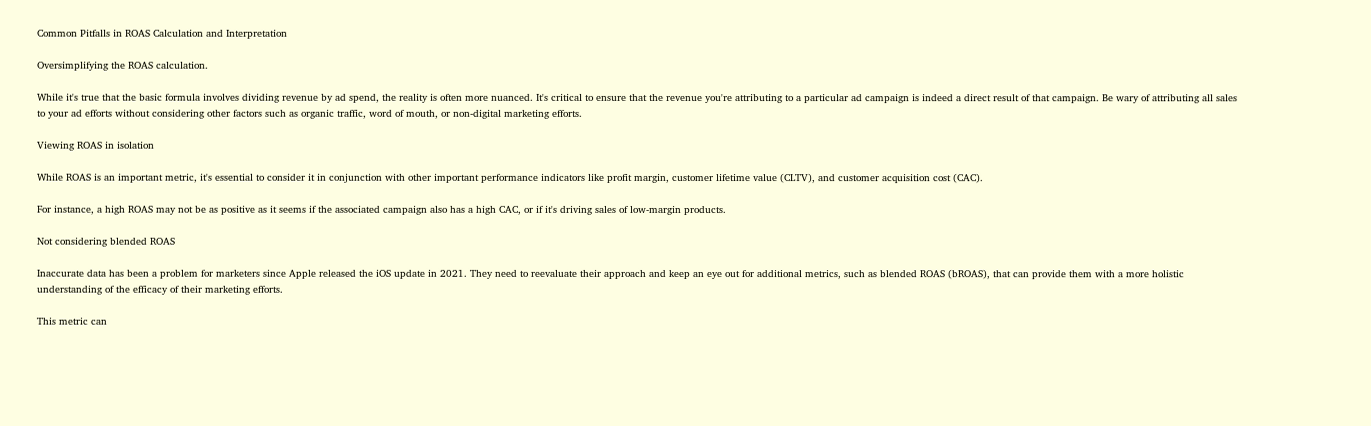Common Pitfalls in ROAS Calculation and Interpretation

Oversimplifying the ROAS calculation.

While it's true that the basic formula involves dividing revenue by ad spend, the reality is often more nuanced. It's critical to ensure that the revenue you're attributing to a particular ad campaign is indeed a direct result of that campaign. Be wary of attributing all sales to your ad efforts without considering other factors such as organic traffic, word of mouth, or non-digital marketing efforts.

Viewing ROAS in isolation

While ROAS is an important metric, it's essential to consider it in conjunction with other important performance indicators like profit margin, customer lifetime value (CLTV), and customer acquisition cost (CAC).

For instance, a high ROAS may not be as positive as it seems if the associated campaign also has a high CAC, or if it's driving sales of low-margin products.

Not considering blended ROAS

Inaccurate data has been a problem for marketers since Apple released the iOS update in 2021. They need to reevaluate their approach and keep an eye out for additional metrics, such as blended ROAS (bROAS), that can provide them with a more holistic understanding of the efficacy of their marketing efforts.

This metric can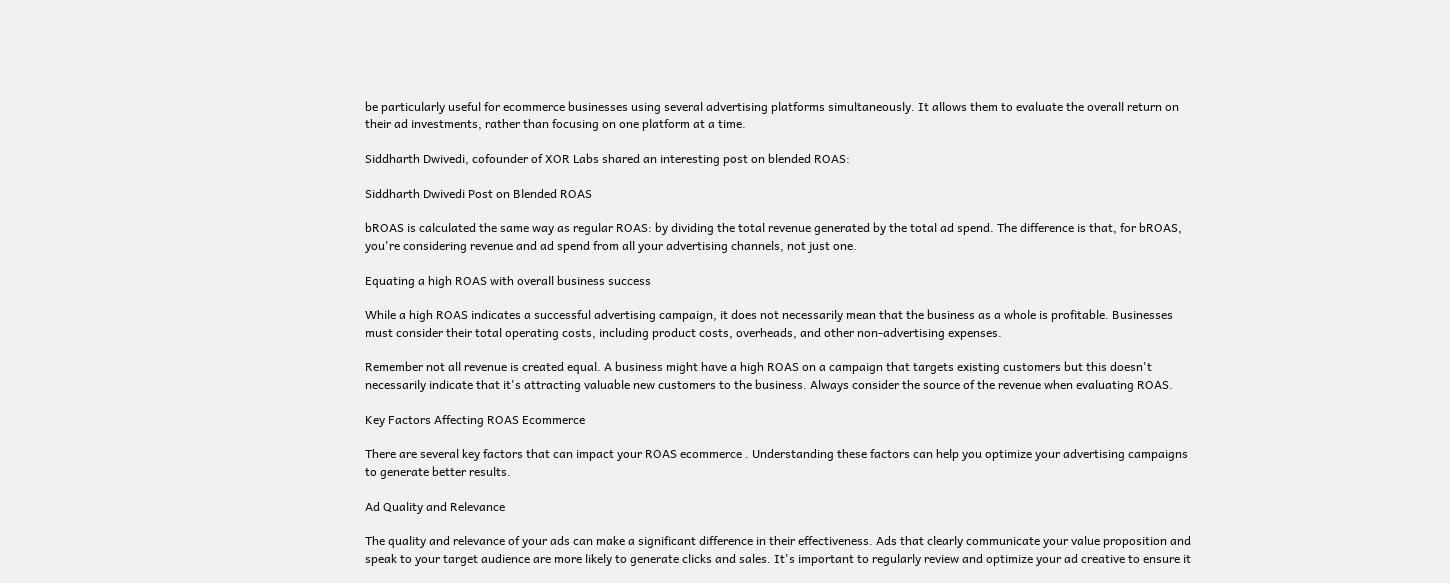be particularly useful for ecommerce businesses using several advertising platforms simultaneously. It allows them to evaluate the overall return on their ad investments, rather than focusing on one platform at a time.

Siddharth Dwivedi, cofounder of XOR Labs shared an interesting post on blended ROAS:

Siddharth Dwivedi Post on Blended ROAS

bROAS is calculated the same way as regular ROAS: by dividing the total revenue generated by the total ad spend. The difference is that, for bROAS, you're considering revenue and ad spend from all your advertising channels, not just one.

Equating a high ROAS with overall business success

While a high ROAS indicates a successful advertising campaign, it does not necessarily mean that the business as a whole is profitable. Businesses must consider their total operating costs, including product costs, overheads, and other non-advertising expenses.

Remember not all revenue is created equal. A business might have a high ROAS on a campaign that targets existing customers but this doesn't necessarily indicate that it's attracting valuable new customers to the business. Always consider the source of the revenue when evaluating ROAS.

Key Factors Affecting ROAS Ecommerce

There are several key factors that can impact your ROAS ecommerce . Understanding these factors can help you optimize your advertising campaigns to generate better results.

Ad Quality and Relevance

The quality and relevance of your ads can make a significant difference in their effectiveness. Ads that clearly communicate your value proposition and speak to your target audience are more likely to generate clicks and sales. It's important to regularly review and optimize your ad creative to ensure it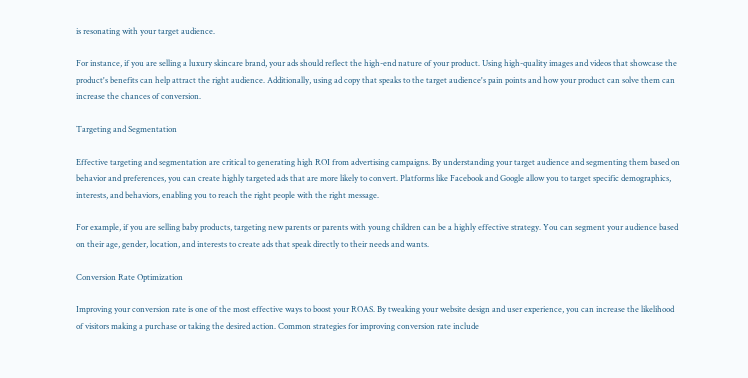is resonating with your target audience.

For instance, if you are selling a luxury skincare brand, your ads should reflect the high-end nature of your product. Using high-quality images and videos that showcase the product's benefits can help attract the right audience. Additionally, using ad copy that speaks to the target audience's pain points and how your product can solve them can increase the chances of conversion.

Targeting and Segmentation

Effective targeting and segmentation are critical to generating high ROI from advertising campaigns. By understanding your target audience and segmenting them based on behavior and preferences, you can create highly targeted ads that are more likely to convert. Platforms like Facebook and Google allow you to target specific demographics, interests, and behaviors, enabling you to reach the right people with the right message.

For example, if you are selling baby products, targeting new parents or parents with young children can be a highly effective strategy. You can segment your audience based on their age, gender, location, and interests to create ads that speak directly to their needs and wants.

Conversion Rate Optimization

Improving your conversion rate is one of the most effective ways to boost your ROAS. By tweaking your website design and user experience, you can increase the likelihood of visitors making a purchase or taking the desired action. Common strategies for improving conversion rate include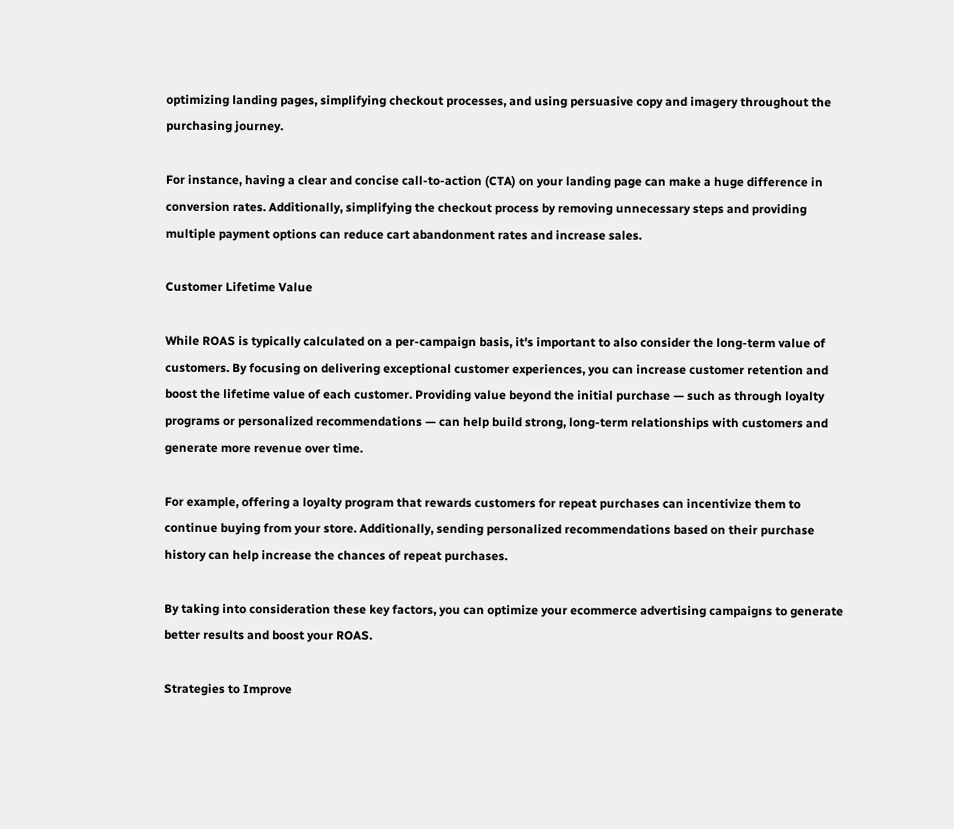optimizing landing pages, simplifying checkout processes, and using persuasive copy and imagery throughout the purchasing journey.

For instance, having a clear and concise call-to-action (CTA) on your landing page can make a huge difference in conversion rates. Additionally, simplifying the checkout process by removing unnecessary steps and providing multiple payment options can reduce cart abandonment rates and increase sales.

Customer Lifetime Value

While ROAS is typically calculated on a per-campaign basis, it's important to also consider the long-term value of customers. By focusing on delivering exceptional customer experiences, you can increase customer retention and boost the lifetime value of each customer. Providing value beyond the initial purchase — such as through loyalty programs or personalized recommendations — can help build strong, long-term relationships with customers and generate more revenue over time.

For example, offering a loyalty program that rewards customers for repeat purchases can incentivize them to continue buying from your store. Additionally, sending personalized recommendations based on their purchase history can help increase the chances of repeat purchases.

By taking into consideration these key factors, you can optimize your ecommerce advertising campaigns to generate better results and boost your ROAS.

Strategies to Improve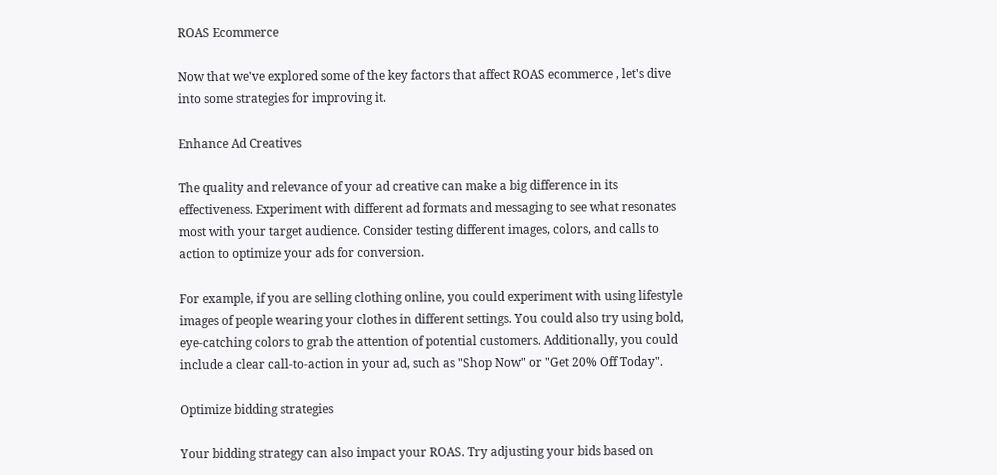ROAS Ecommerce

Now that we've explored some of the key factors that affect ROAS ecommerce , let's dive into some strategies for improving it.

Enhance Ad Creatives

The quality and relevance of your ad creative can make a big difference in its effectiveness. Experiment with different ad formats and messaging to see what resonates most with your target audience. Consider testing different images, colors, and calls to action to optimize your ads for conversion.

For example, if you are selling clothing online, you could experiment with using lifestyle images of people wearing your clothes in different settings. You could also try using bold, eye-catching colors to grab the attention of potential customers. Additionally, you could include a clear call-to-action in your ad, such as "Shop Now" or "Get 20% Off Today".

Optimize bidding strategies

Your bidding strategy can also impact your ROAS. Try adjusting your bids based on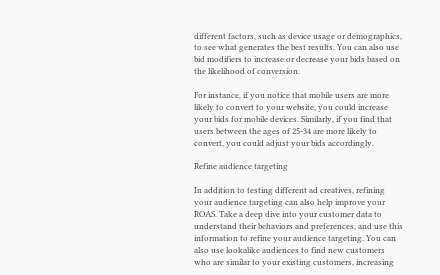different factors, such as device usage or demographics, to see what generates the best results. You can also use bid modifiers to increase or decrease your bids based on the likelihood of conversion.

For instance, if you notice that mobile users are more likely to convert to your website, you could increase your bids for mobile devices. Similarly, if you find that users between the ages of 25-34 are more likely to convert, you could adjust your bids accordingly.

Refine audience targeting

In addition to testing different ad creatives, refining your audience targeting can also help improve your ROAS. Take a deep dive into your customer data to understand their behaviors and preferences, and use this information to refine your audience targeting. You can also use lookalike audiences to find new customers who are similar to your existing customers, increasing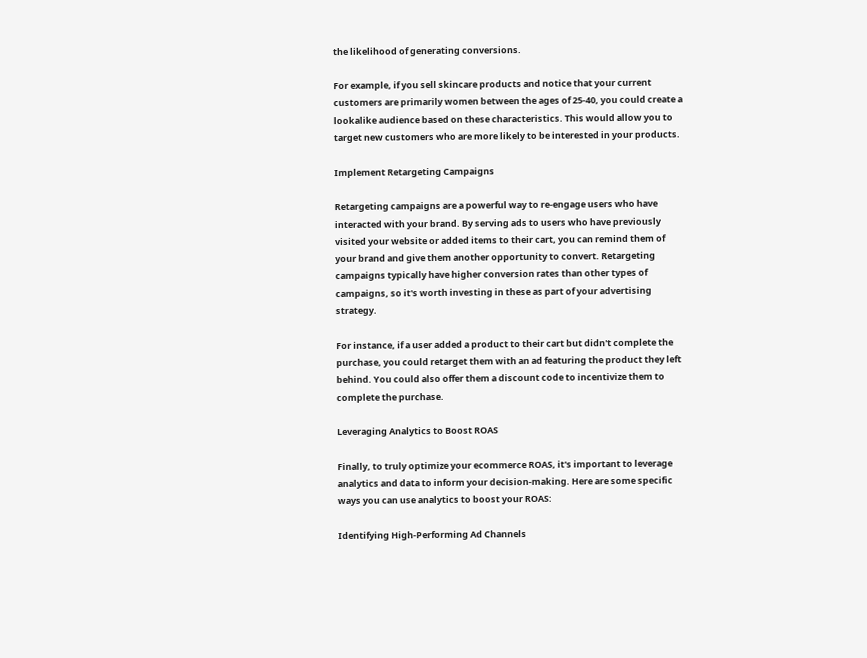the likelihood of generating conversions.

For example, if you sell skincare products and notice that your current customers are primarily women between the ages of 25-40, you could create a lookalike audience based on these characteristics. This would allow you to target new customers who are more likely to be interested in your products.

Implement Retargeting Campaigns

Retargeting campaigns are a powerful way to re-engage users who have interacted with your brand. By serving ads to users who have previously visited your website or added items to their cart, you can remind them of your brand and give them another opportunity to convert. Retargeting campaigns typically have higher conversion rates than other types of campaigns, so it's worth investing in these as part of your advertising strategy.

For instance, if a user added a product to their cart but didn't complete the purchase, you could retarget them with an ad featuring the product they left behind. You could also offer them a discount code to incentivize them to complete the purchase.

Leveraging Analytics to Boost ROAS

Finally, to truly optimize your ecommerce ROAS, it's important to leverage analytics and data to inform your decision-making. Here are some specific ways you can use analytics to boost your ROAS:

Identifying High-Performing Ad Channels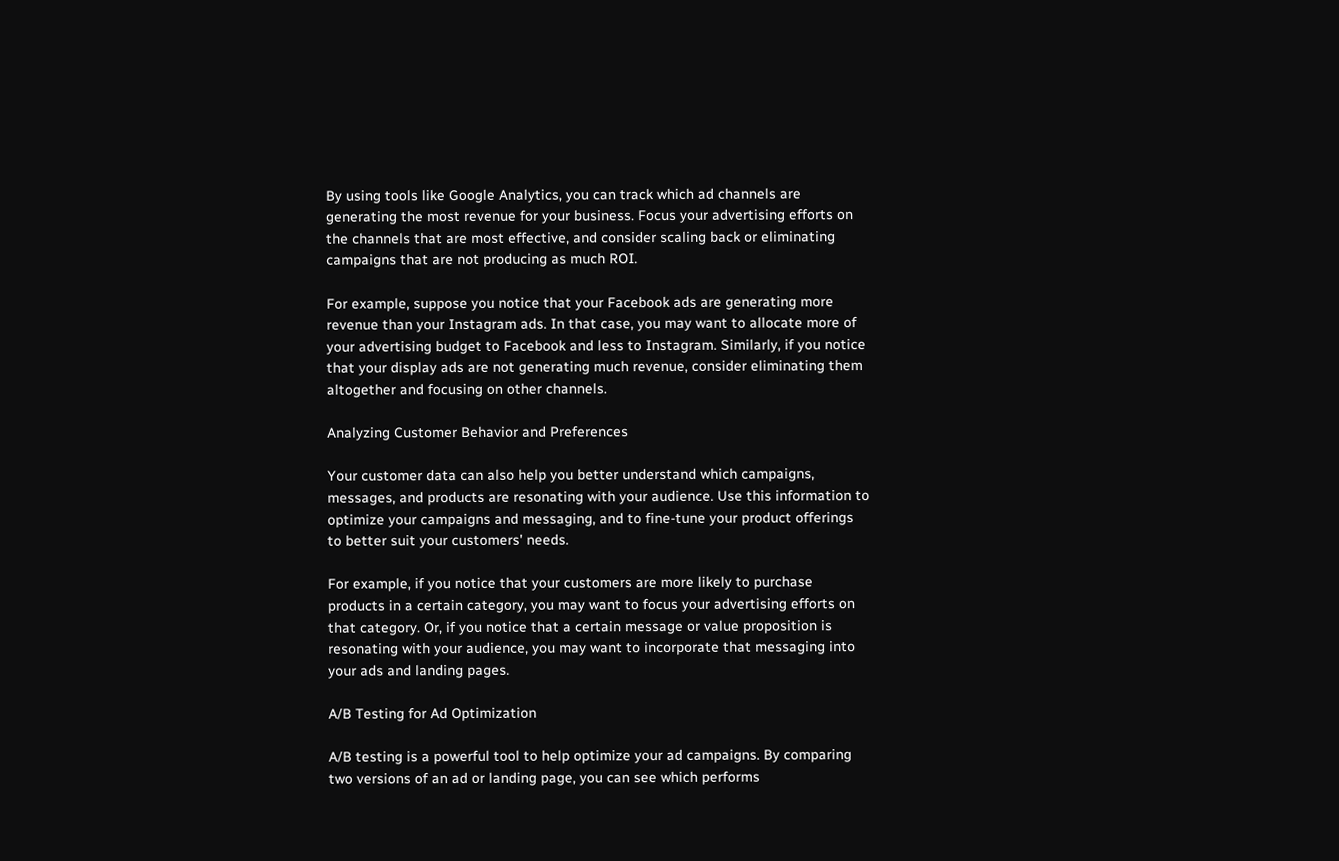By using tools like Google Analytics, you can track which ad channels are generating the most revenue for your business. Focus your advertising efforts on the channels that are most effective, and consider scaling back or eliminating campaigns that are not producing as much ROI.

For example, suppose you notice that your Facebook ads are generating more revenue than your Instagram ads. In that case, you may want to allocate more of your advertising budget to Facebook and less to Instagram. Similarly, if you notice that your display ads are not generating much revenue, consider eliminating them altogether and focusing on other channels.

Analyzing Customer Behavior and Preferences

Your customer data can also help you better understand which campaigns, messages, and products are resonating with your audience. Use this information to optimize your campaigns and messaging, and to fine-tune your product offerings to better suit your customers' needs.

For example, if you notice that your customers are more likely to purchase products in a certain category, you may want to focus your advertising efforts on that category. Or, if you notice that a certain message or value proposition is resonating with your audience, you may want to incorporate that messaging into your ads and landing pages.

A/B Testing for Ad Optimization

A/B testing is a powerful tool to help optimize your ad campaigns. By comparing two versions of an ad or landing page, you can see which performs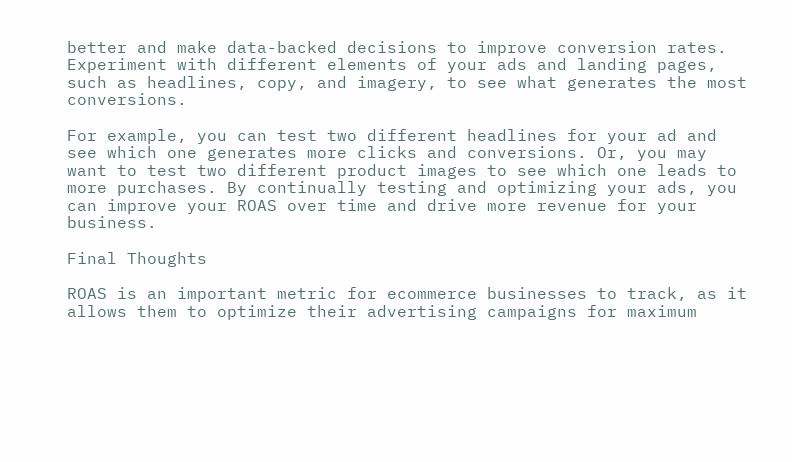better and make data-backed decisions to improve conversion rates. Experiment with different elements of your ads and landing pages, such as headlines, copy, and imagery, to see what generates the most conversions.

For example, you can test two different headlines for your ad and see which one generates more clicks and conversions. Or, you may want to test two different product images to see which one leads to more purchases. By continually testing and optimizing your ads, you can improve your ROAS over time and drive more revenue for your business.

Final Thoughts

ROAS is an important metric for ecommerce businesses to track, as it allows them to optimize their advertising campaigns for maximum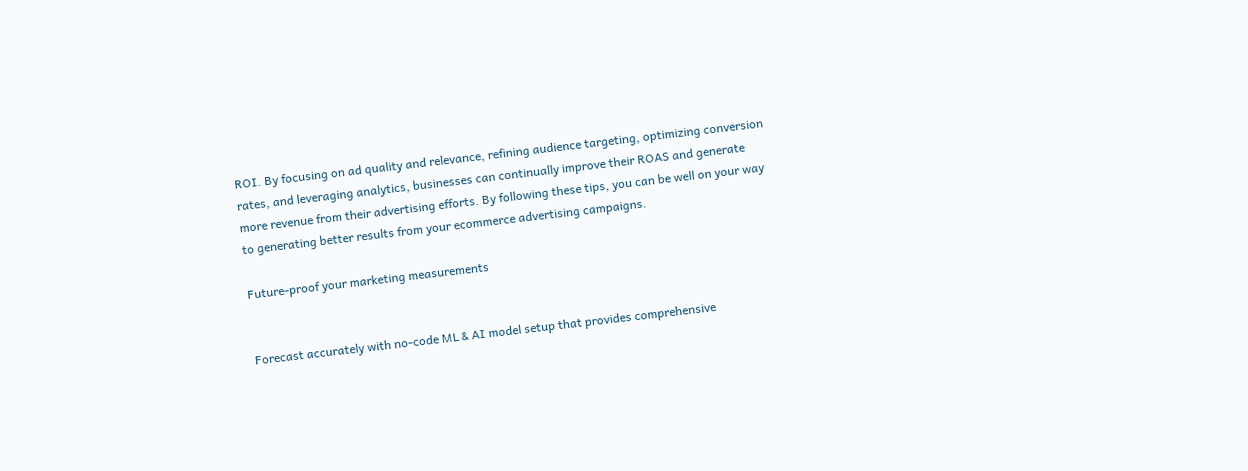ROI. By focusing on ad quality and relevance, refining audience targeting, optimizing conversion rates, and leveraging analytics, businesses can continually improve their ROAS and generate more revenue from their advertising efforts. By following these tips, you can be well on your way to generating better results from your ecommerce advertising campaigns.

Future-proof your marketing measurements


Forecast accurately with no-code ML & AI model setup that provides comprehensive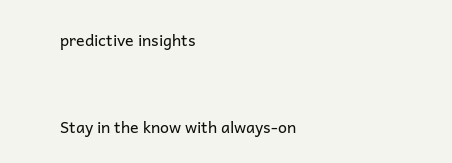predictive insights


Stay in the know with always-on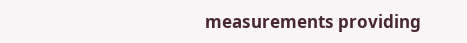measurements providing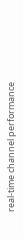real-time channel performance